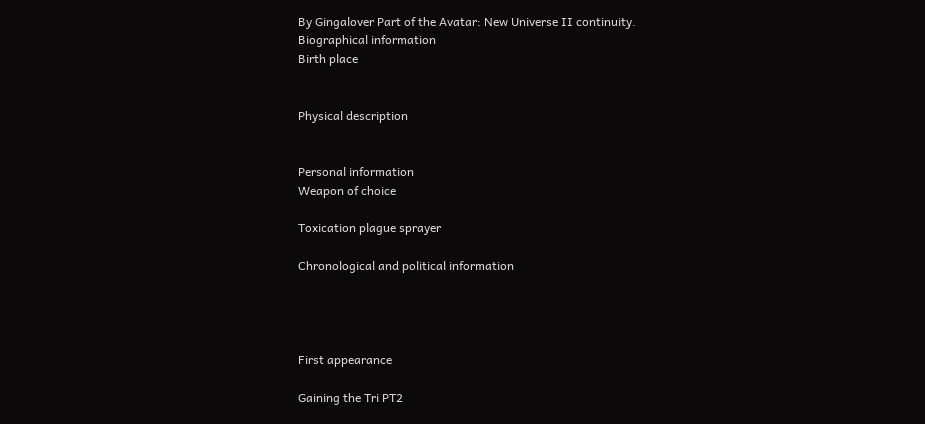By Gingalover Part of the Avatar: New Universe II continuity.
Biographical information
Birth place


Physical description


Personal information
Weapon of choice

Toxication plague sprayer

Chronological and political information




First appearance

Gaining the Tri PT2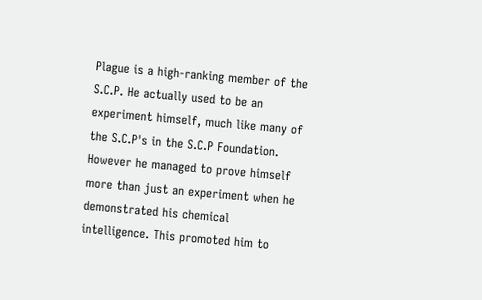Plague is a high-ranking member of the S.C.P. He actually used to be an experiment himself, much like many of the S.C.P's in the S.C.P Foundation. However he managed to prove himself more than just an experiment when he demonstrated his chemical intelligence. This promoted him to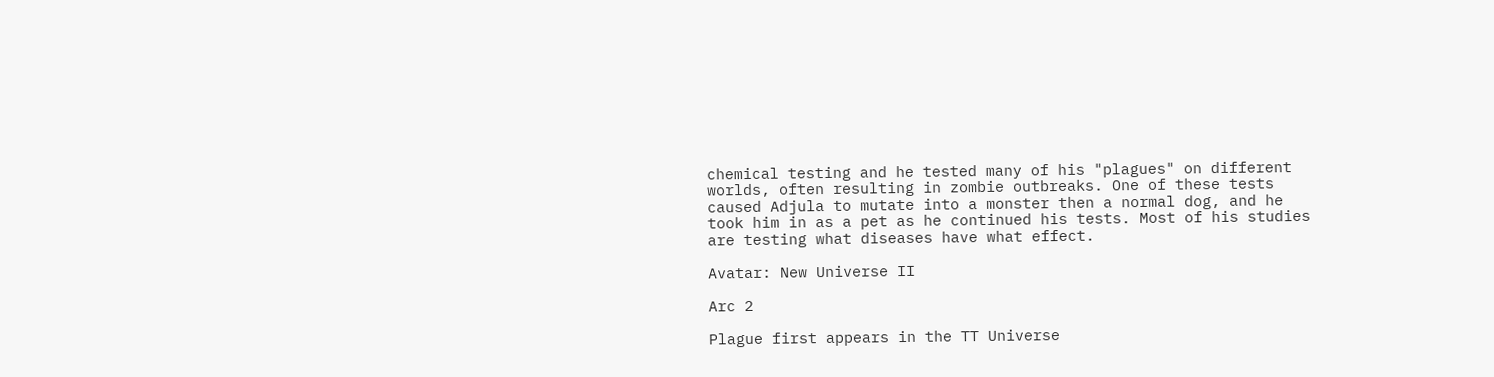chemical testing and he tested many of his "plagues" on different worlds, often resulting in zombie outbreaks. One of these tests caused Adjula to mutate into a monster then a normal dog, and he took him in as a pet as he continued his tests. Most of his studies are testing what diseases have what effect.

Avatar: New Universe II

Arc 2

Plague first appears in the TT Universe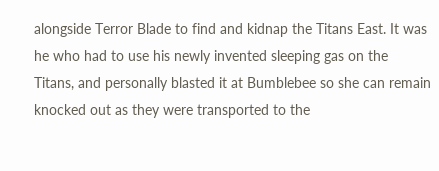alongside Terror Blade to find and kidnap the Titans East. It was he who had to use his newly invented sleeping gas on the Titans, and personally blasted it at Bumblebee so she can remain knocked out as they were transported to the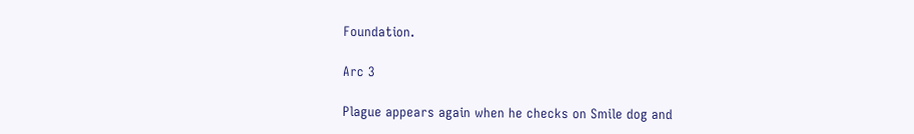Foundation.

Arc 3

Plague appears again when he checks on Smile dog and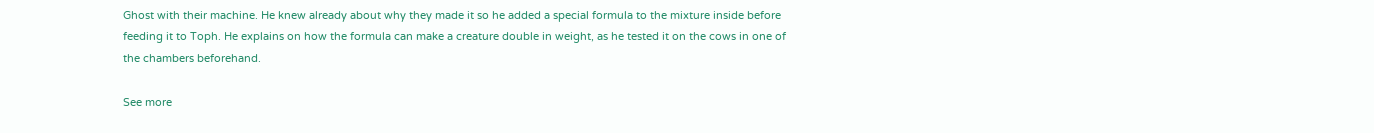Ghost with their machine. He knew already about why they made it so he added a special formula to the mixture inside before feeding it to Toph. He explains on how the formula can make a creature double in weight, as he tested it on the cows in one of the chambers beforehand.

See more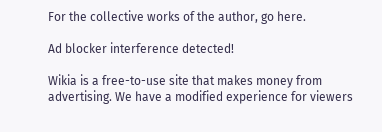For the collective works of the author, go here.

Ad blocker interference detected!

Wikia is a free-to-use site that makes money from advertising. We have a modified experience for viewers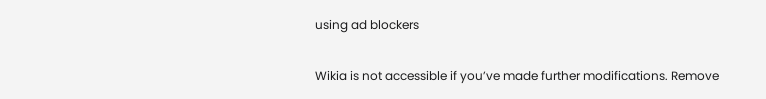using ad blockers

Wikia is not accessible if you’ve made further modifications. Remove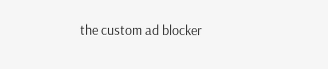the custom ad blocker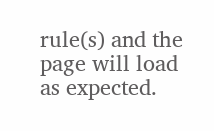rule(s) and the page will load as expected.